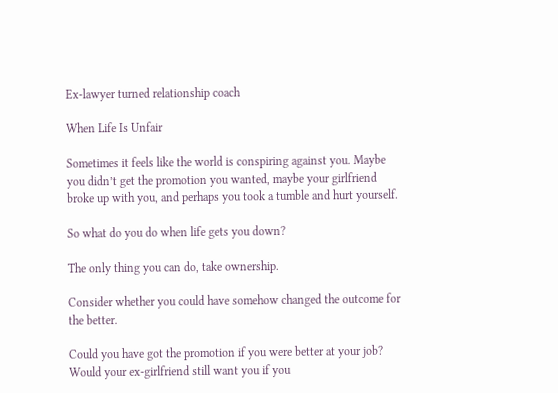Ex-lawyer turned relationship coach

When Life Is Unfair

Sometimes it feels like the world is conspiring against you. Maybe you didn’t get the promotion you wanted, maybe your girlfriend broke up with you, and perhaps you took a tumble and hurt yourself.

So what do you do when life gets you down?

The only thing you can do, take ownership.

Consider whether you could have somehow changed the outcome for the better.

Could you have got the promotion if you were better at your job? Would your ex-girlfriend still want you if you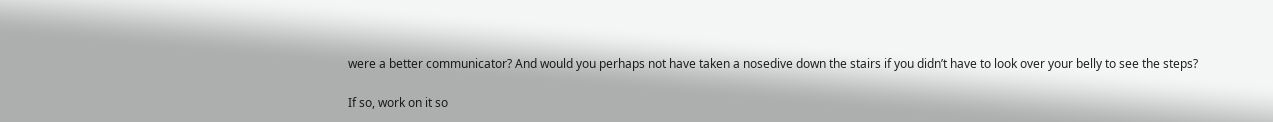were a better communicator? And would you perhaps not have taken a nosedive down the stairs if you didn’t have to look over your belly to see the steps?

If so, work on it so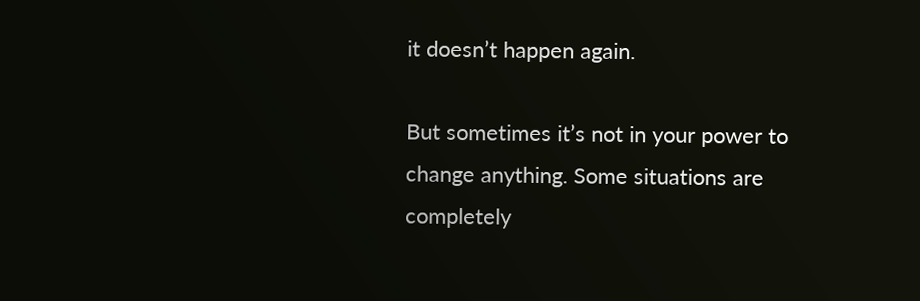it doesn’t happen again.

But sometimes it’s not in your power to change anything. Some situations are completely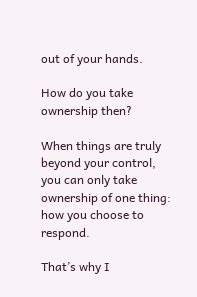out of your hands.

How do you take ownership then?

When things are truly beyond your control, you can only take ownership of one thing: how you choose to respond.

That’s why I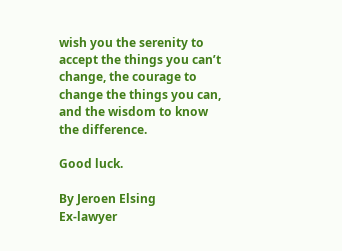wish you the serenity to accept the things you can’t change, the courage to change the things you can, and the wisdom to know the difference.

Good luck.

By Jeroen Elsing
Ex-lawyer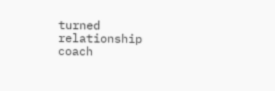turned relationship coach